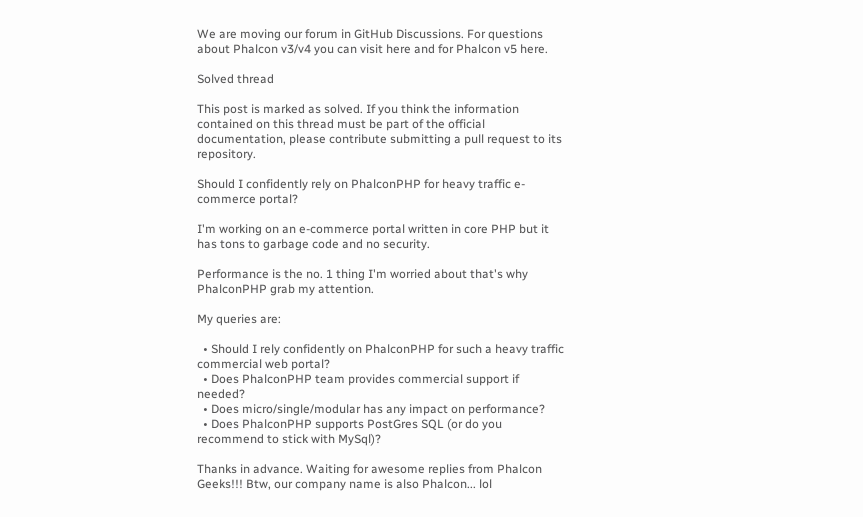We are moving our forum in GitHub Discussions. For questions about Phalcon v3/v4 you can visit here and for Phalcon v5 here.

Solved thread

This post is marked as solved. If you think the information contained on this thread must be part of the official documentation, please contribute submitting a pull request to its repository.

Should I confidently rely on PhalconPHP for heavy traffic e-commerce portal?

I'm working on an e-commerce portal written in core PHP but it has tons to garbage code and no security.

Performance is the no. 1 thing I'm worried about that's why PhalconPHP grab my attention.

My queries are:

  • Should I rely confidently on PhalconPHP for such a heavy traffic commercial web portal?
  • Does PhalconPHP team provides commercial support if needed?
  • Does micro/single/modular has any impact on performance?
  • Does PhalconPHP supports PostGres SQL (or do you recommend to stick with MySql)?

Thanks in advance. Waiting for awesome replies from Phalcon Geeks!!! Btw, our company name is also Phalcon... lol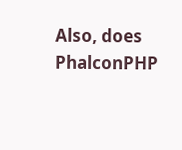Also, does PhalconPHP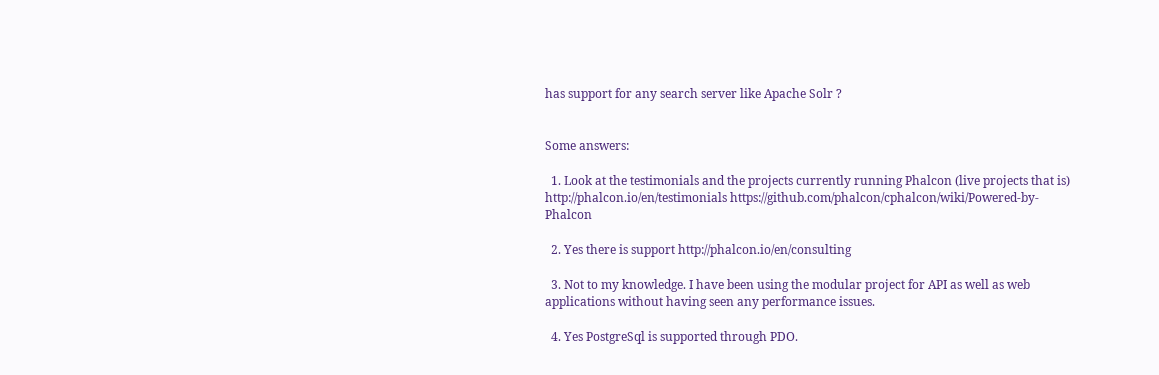has support for any search server like Apache Solr ?


Some answers:

  1. Look at the testimonials and the projects currently running Phalcon (live projects that is) http://phalcon.io/en/testimonials https://github.com/phalcon/cphalcon/wiki/Powered-by-Phalcon

  2. Yes there is support http://phalcon.io/en/consulting

  3. Not to my knowledge. I have been using the modular project for API as well as web applications without having seen any performance issues.

  4. Yes PostgreSql is supported through PDO.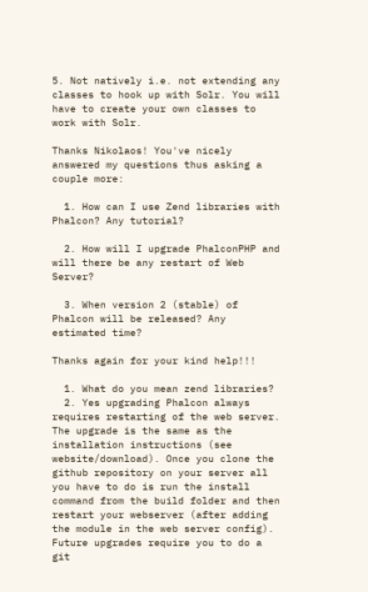5. Not natively i.e. not extending any classes to hook up with Solr. You will have to create your own classes to work with Solr.

Thanks Nikolaos! You've nicely answered my questions thus asking a couple more:

  1. How can I use Zend libraries with Phalcon? Any tutorial?

  2. How will I upgrade PhalconPHP and will there be any restart of Web Server?

  3. When version 2 (stable) of Phalcon will be released? Any estimated time?

Thanks again for your kind help!!!

  1. What do you mean zend libraries?
  2. Yes upgrading Phalcon always requires restarting of the web server. The upgrade is the same as the installation instructions (see website/download). Once you clone the github repository on your server all you have to do is run the install command from the build folder and then restart your webserver (after adding the module in the web server config). Future upgrades require you to do a git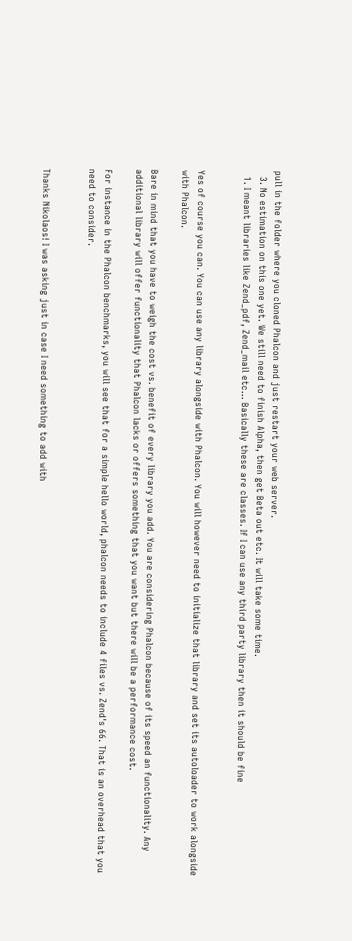pull in the folder where you cloned Phalcon and just restart your web server.
  3. No estimation on this one yet. We still need to finish Alpha, then get Beta out etc. It will take some time.
  1. I meant libraries like Zend_pdf, Zend_mail etc... Basically these are classes. If I can use any third party library then it should be fine


Yes of course you can. You can use any library alongside with Phalcon. You will however need to initialize that library and set its autoloader to work alongside with Phalcon.

Bare in mind that you have to weigh the cost vs. benefit of every library you add. You are considering Phalcon because of its speed an functionality. Any additional library will offer functionality that Phalcon lacks or offers something that you want but there will be a performance cost.

For instance in the Phalcon benchmarks, you will see that for a simple hello world, phalcon needs to include 4 files vs. Zend's 66. That is an overhead that you need to consider.


Thanks Nikolaos! I was asking just in case I need something to add with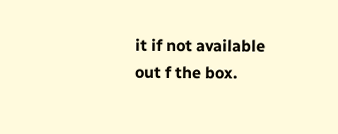it if not available out f the box.